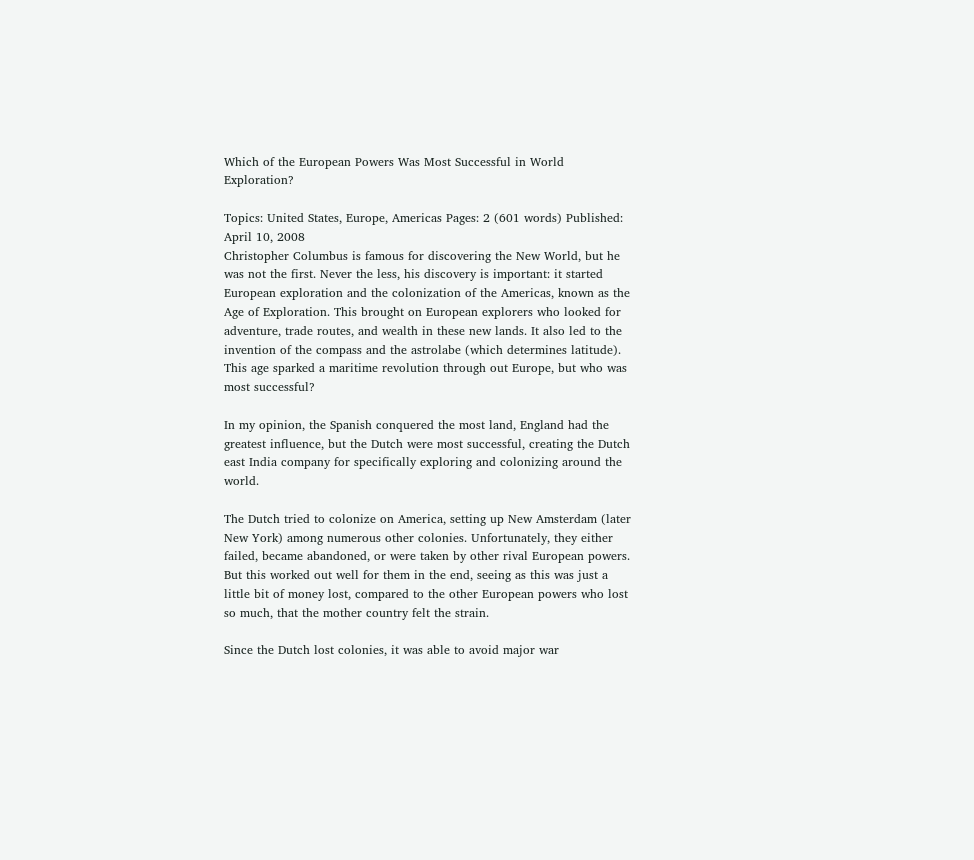Which of the European Powers Was Most Successful in World Exploration?

Topics: United States, Europe, Americas Pages: 2 (601 words) Published: April 10, 2008
Christopher Columbus is famous for discovering the New World, but he was not the first. Never the less, his discovery is important: it started European exploration and the colonization of the Americas, known as the Age of Exploration. This brought on European explorers who looked for adventure, trade routes, and wealth in these new lands. It also led to the invention of the compass and the astrolabe (which determines latitude). This age sparked a maritime revolution through out Europe, but who was most successful?

In my opinion, the Spanish conquered the most land, England had the greatest influence, but the Dutch were most successful, creating the Dutch east India company for specifically exploring and colonizing around the world.

The Dutch tried to colonize on America, setting up New Amsterdam (later New York) among numerous other colonies. Unfortunately, they either failed, became abandoned, or were taken by other rival European powers. But this worked out well for them in the end, seeing as this was just a little bit of money lost, compared to the other European powers who lost so much, that the mother country felt the strain.

Since the Dutch lost colonies, it was able to avoid major war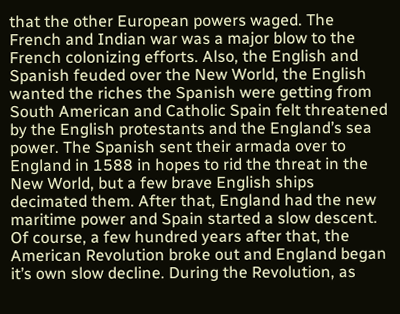that the other European powers waged. The French and Indian war was a major blow to the French colonizing efforts. Also, the English and Spanish feuded over the New World, the English wanted the riches the Spanish were getting from South American and Catholic Spain felt threatened by the English protestants and the England’s sea power. The Spanish sent their armada over to England in 1588 in hopes to rid the threat in the New World, but a few brave English ships decimated them. After that, England had the new maritime power and Spain started a slow descent. Of course, a few hundred years after that, the American Revolution broke out and England began it’s own slow decline. During the Revolution, as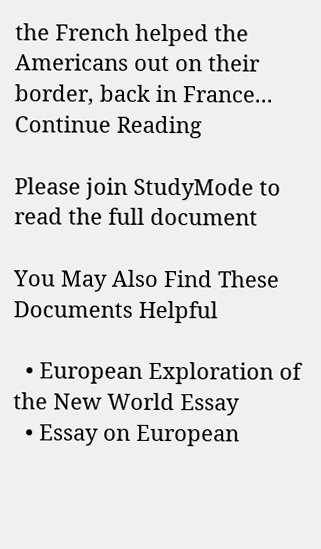the French helped the Americans out on their border, back in France...
Continue Reading

Please join StudyMode to read the full document

You May Also Find These Documents Helpful

  • European Exploration of the New World Essay
  • Essay on European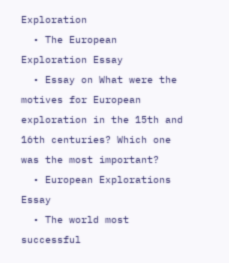Exploration
  • The European Exploration Essay
  • Essay on What were the motives for European exploration in the 15th and 16th centuries? Which one was the most important?
  • European Explorations Essay
  • The world most successful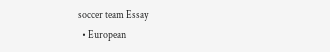soccer team Essay
  • European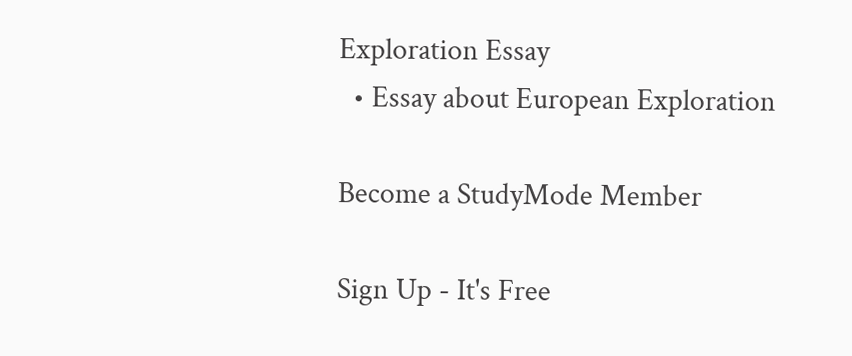Exploration Essay
  • Essay about European Exploration

Become a StudyMode Member

Sign Up - It's Free